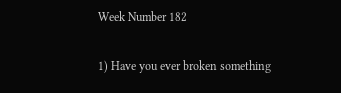Week Number 182

1) Have you ever broken something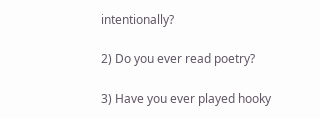intentionally?

2) Do you ever read poetry?

3) Have you ever played hooky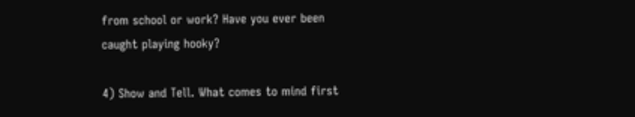from school or work? Have you ever been caught playing hooky?

4) Show and Tell. What comes to mind first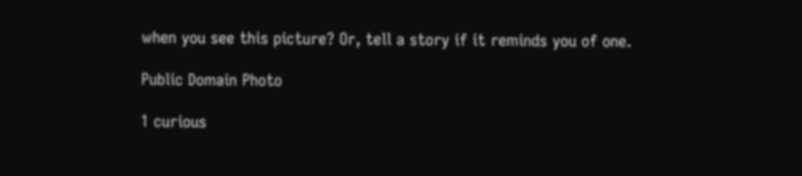when you see this picture? Or, tell a story if it reminds you of one.

Public Domain Photo

1 curious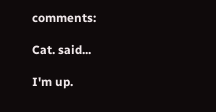comments:

Cat. said...

I'm up.